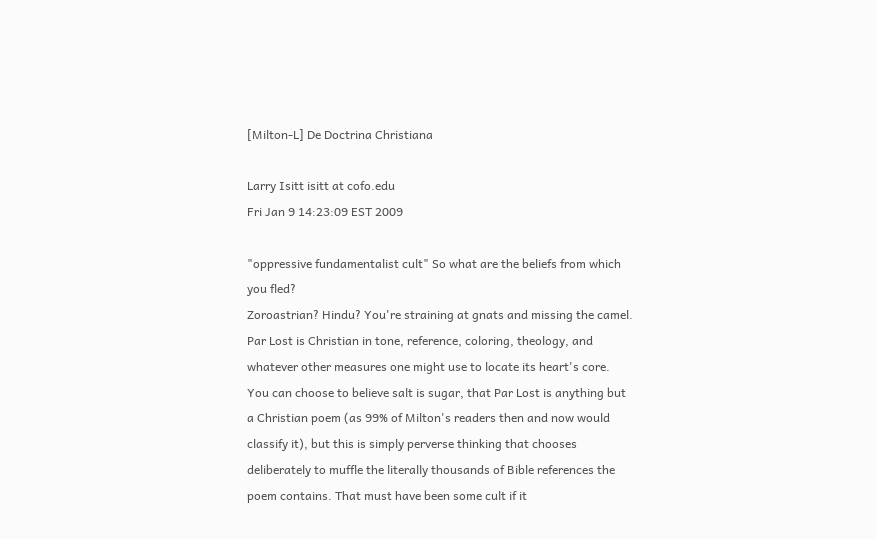[Milton-L] De Doctrina Christiana

Larry Isitt isitt at cofo.edu
Fri Jan 9 14:23:09 EST 2009

"oppressive fundamentalist cult" So what are the beliefs from which you fled?
Zoroastrian? Hindu? You're straining at gnats and missing the camel. Par Lost is Christian in tone, reference, coloring, theology, and whatever other measures one might use to locate its heart's core. You can choose to believe salt is sugar, that Par Lost is anything but a Christian poem (as 99% of Milton's readers then and now would classify it), but this is simply perverse thinking that chooses deliberately to muffle the literally thousands of Bible references the poem contains. That must have been some cult if it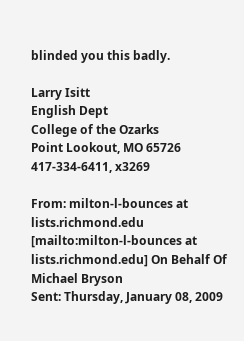blinded you this badly.

Larry Isitt
English Dept
College of the Ozarks
Point Lookout, MO 65726
417-334-6411, x3269

From: milton-l-bounces at lists.richmond.edu [mailto:milton-l-bounces at lists.richmond.edu] On Behalf Of Michael Bryson
Sent: Thursday, January 08, 2009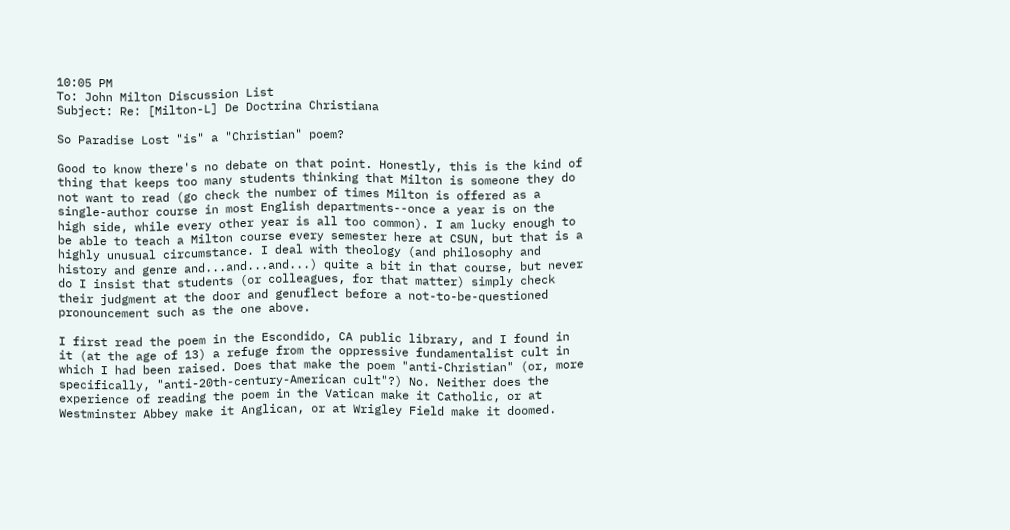10:05 PM
To: John Milton Discussion List
Subject: Re: [Milton-L] De Doctrina Christiana

So Paradise Lost "is" a "Christian" poem?

Good to know there's no debate on that point. Honestly, this is the kind of thing that keeps too many students thinking that Milton is someone they do not want to read (go check the number of times Milton is offered as a single-author course in most English departments--once a year is on the high side, while every other year is all too common). I am lucky enough to be able to teach a Milton course every semester here at CSUN, but that is a highly unusual circumstance. I deal with theology (and philosophy and history and genre and...and...and...) quite a bit in that course, but never do I insist that students (or colleagues, for that matter) simply check their judgment at the door and genuflect before a not-to-be-questioned pronouncement such as the one above.

I first read the poem in the Escondido, CA public library, and I found in it (at the age of 13) a refuge from the oppressive fundamentalist cult in which I had been raised. Does that make the poem "anti-Christian" (or, more specifically, "anti-20th-century-American cult"?) No. Neither does the experience of reading the poem in the Vatican make it Catholic, or at Westminster Abbey make it Anglican, or at Wrigley Field make it doomed.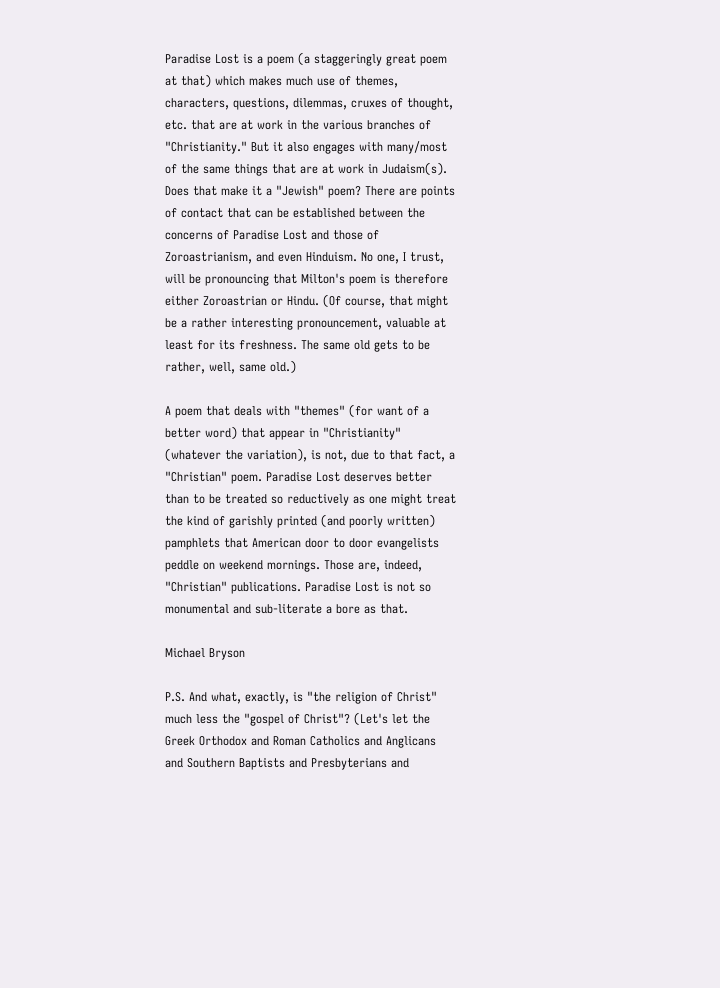Paradise Lost is a poem (a staggeringly great poem at that) which makes much use of themes, characters, questions, dilemmas, cruxes of thought, etc. that are at work in the various branches of "Christianity." But it also engages with many/most of the same things that are at work in Judaism(s). Does that make it a "Jewish" poem? There are points of contact that can be established between the concerns of Paradise Lost and those of Zoroastrianism, and even Hinduism. No one, I trust, will be pronouncing that Milton's poem is therefore either Zoroastrian or Hindu. (Of course, that might be a rather interesting pronouncement, valuable at least for its freshness. The same old gets to be rather, well, same old.)

A poem that deals with "themes" (for want of a better word) that appear in "Christianity" (whatever the variation), is not, due to that fact, a "Christian" poem. Paradise Lost deserves better than to be treated so reductively as one might treat the kind of garishly printed (and poorly written) pamphlets that American door to door evangelists peddle on weekend mornings. Those are, indeed, "Christian" publications. Paradise Lost is not so monumental and sub-literate a bore as that.

Michael Bryson

P.S. And what, exactly, is "the religion of Christ" much less the "gospel of Christ"? (Let's let the Greek Orthodox and Roman Catholics and Anglicans and Southern Baptists and Presbyterians and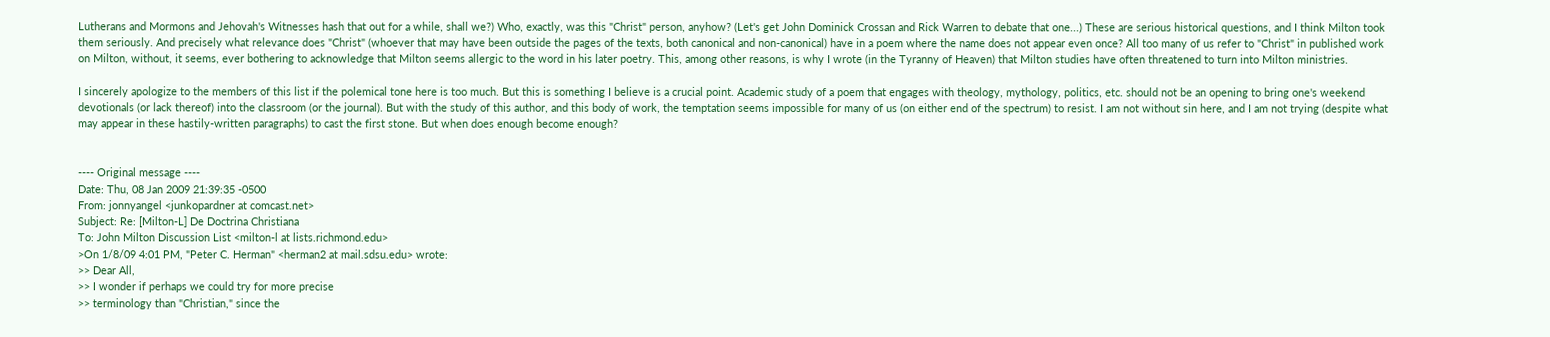Lutherans and Mormons and Jehovah's Witnesses hash that out for a while, shall we?) Who, exactly, was this "Christ" person, anyhow? (Let's get John Dominick Crossan and Rick Warren to debate that one...) These are serious historical questions, and I think Milton took them seriously. And precisely what relevance does "Christ" (whoever that may have been outside the pages of the texts, both canonical and non-canonical) have in a poem where the name does not appear even once? All too many of us refer to "Christ" in published work on Milton, without, it seems, ever bothering to acknowledge that Milton seems allergic to the word in his later poetry. This, among other reasons, is why I wrote (in the Tyranny of Heaven) that Milton studies have often threatened to turn into Milton ministries.

I sincerely apologize to the members of this list if the polemical tone here is too much. But this is something I believe is a crucial point. Academic study of a poem that engages with theology, mythology, politics, etc. should not be an opening to bring one's weekend devotionals (or lack thereof) into the classroom (or the journal). But with the study of this author, and this body of work, the temptation seems impossible for many of us (on either end of the spectrum) to resist. I am not without sin here, and I am not trying (despite what may appear in these hastily-written paragraphs) to cast the first stone. But when does enough become enough?


---- Original message ----
Date: Thu, 08 Jan 2009 21:39:35 -0500
From: jonnyangel <junkopardner at comcast.net>
Subject: Re: [Milton-L] De Doctrina Christiana
To: John Milton Discussion List <milton-l at lists.richmond.edu>
>On 1/8/09 4:01 PM, "Peter C. Herman" <herman2 at mail.sdsu.edu> wrote:
>> Dear All,
>> I wonder if perhaps we could try for more precise
>> terminology than "Christian," since the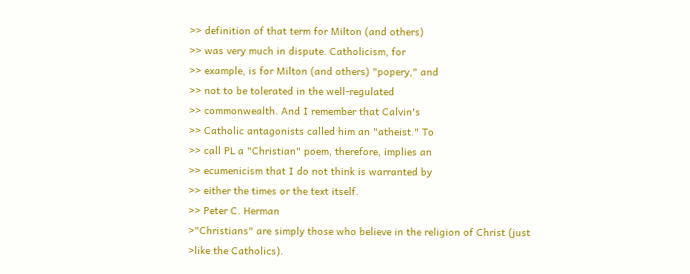>> definition of that term for Milton (and others)
>> was very much in dispute. Catholicism, for
>> example, is for Milton (and others) "popery," and
>> not to be tolerated in the well-regulated
>> commonwealth. And I remember that Calvin's
>> Catholic antagonists called him an "atheist." To
>> call PL a "Christian" poem, therefore, implies an
>> ecumenicism that I do not think is warranted by
>> either the times or the text itself.
>> Peter C. Herman
>"Christians" are simply those who believe in the religion of Christ (just
>like the Catholics).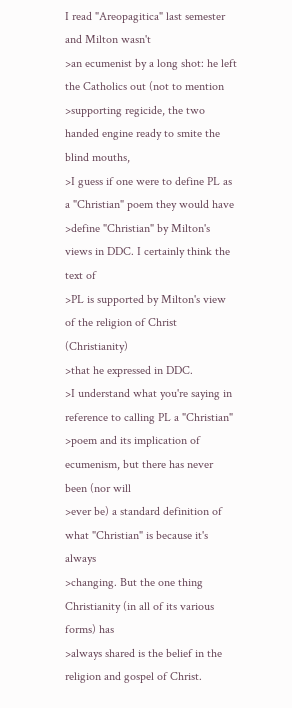I read "Areopagitica" last semester and Milton wasn't
>an ecumenist by a long shot: he left the Catholics out (not to mention
>supporting regicide, the two handed engine ready to smite the blind mouths,
>I guess if one were to define PL as a "Christian" poem they would have
>define "Christian" by Milton's views in DDC. I certainly think the text of
>PL is supported by Milton's view of the religion of Christ (Christianity)
>that he expressed in DDC.
>I understand what you're saying in reference to calling PL a "Christian"
>poem and its implication of ecumenism, but there has never been (nor will
>ever be) a standard definition of what "Christian" is because it's always
>changing. But the one thing Christianity (in all of its various forms) has
>always shared is the belief in the religion and gospel of Christ.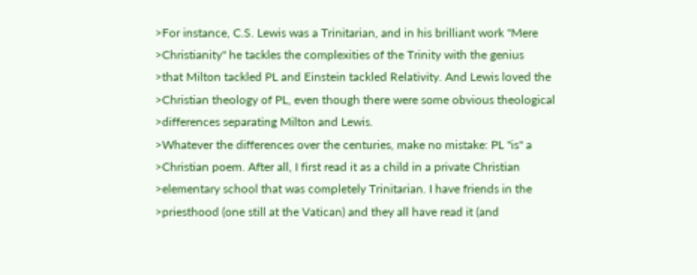>For instance, C.S. Lewis was a Trinitarian, and in his brilliant work "Mere
>Christianity" he tackles the complexities of the Trinity with the genius
>that Milton tackled PL and Einstein tackled Relativity. And Lewis loved the
>Christian theology of PL, even though there were some obvious theological
>differences separating Milton and Lewis.
>Whatever the differences over the centuries, make no mistake: PL "is" a
>Christian poem. After all, I first read it as a child in a private Christian
>elementary school that was completely Trinitarian. I have friends in the
>priesthood (one still at the Vatican) and they all have read it (and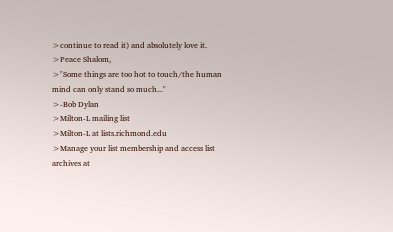>continue to read it) and absolutely love it.
>Peace Shalom,
>"Some things are too hot to touch/the human mind can only stand so much..."
>-Bob Dylan
>Milton-L mailing list
>Milton-L at lists.richmond.edu
>Manage your list membership and access list archives at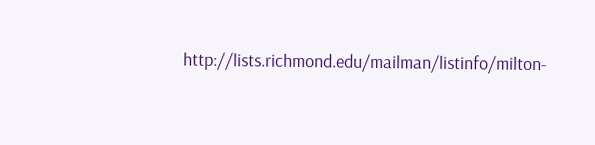http://lists.richmond.edu/mailman/listinfo/milton-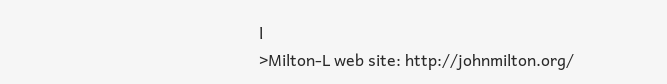l
>Milton-L web site: http://johnmilton.org/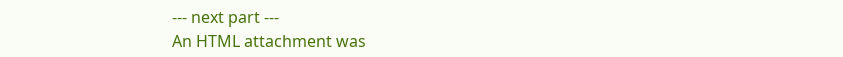--- next part ---
An HTML attachment was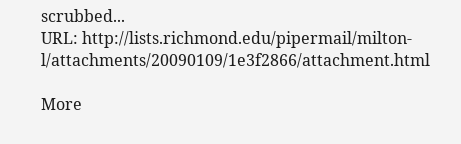scrubbed...
URL: http://lists.richmond.edu/pipermail/milton-l/attachments/20090109/1e3f2866/attachment.html

More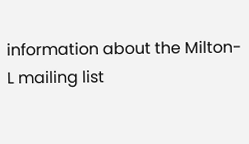information about the Milton-L mailing list